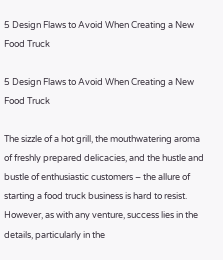5 Design Flaws to Avoid When Creating a New Food Truck

5 Design Flaws to Avoid When Creating a New Food Truck

The sizzle of a hot grill, the mouthwatering aroma of freshly prepared delicacies, and the hustle and bustle of enthusiastic customers – the allure of starting a food truck business is hard to resist. However, as with any venture, success lies in the details, particularly in the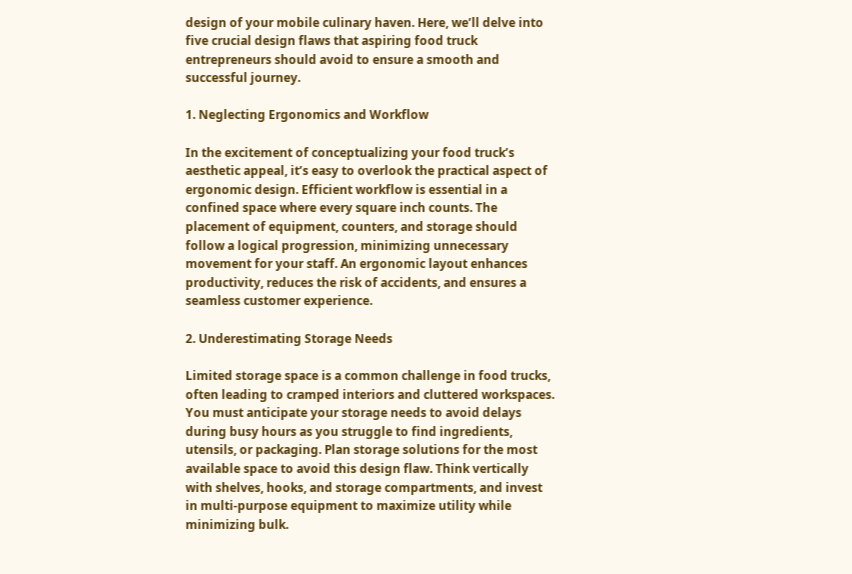design of your mobile culinary haven. Here, we’ll delve into five crucial design flaws that aspiring food truck entrepreneurs should avoid to ensure a smooth and successful journey.

1. Neglecting Ergonomics and Workflow

In the excitement of conceptualizing your food truck’s aesthetic appeal, it’s easy to overlook the practical aspect of ergonomic design. Efficient workflow is essential in a confined space where every square inch counts. The placement of equipment, counters, and storage should follow a logical progression, minimizing unnecessary movement for your staff. An ergonomic layout enhances productivity, reduces the risk of accidents, and ensures a seamless customer experience.

2. Underestimating Storage Needs

Limited storage space is a common challenge in food trucks, often leading to cramped interiors and cluttered workspaces. You must anticipate your storage needs to avoid delays during busy hours as you struggle to find ingredients, utensils, or packaging. Plan storage solutions for the most available space to avoid this design flaw. Think vertically with shelves, hooks, and storage compartments, and invest in multi-purpose equipment to maximize utility while minimizing bulk.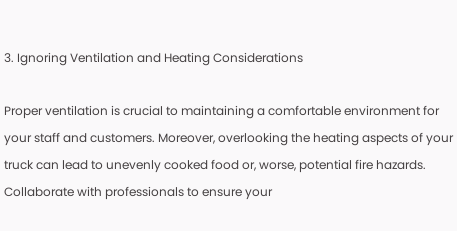3. Ignoring Ventilation and Heating Considerations

Proper ventilation is crucial to maintaining a comfortable environment for your staff and customers. Moreover, overlooking the heating aspects of your truck can lead to unevenly cooked food or, worse, potential fire hazards. Collaborate with professionals to ensure your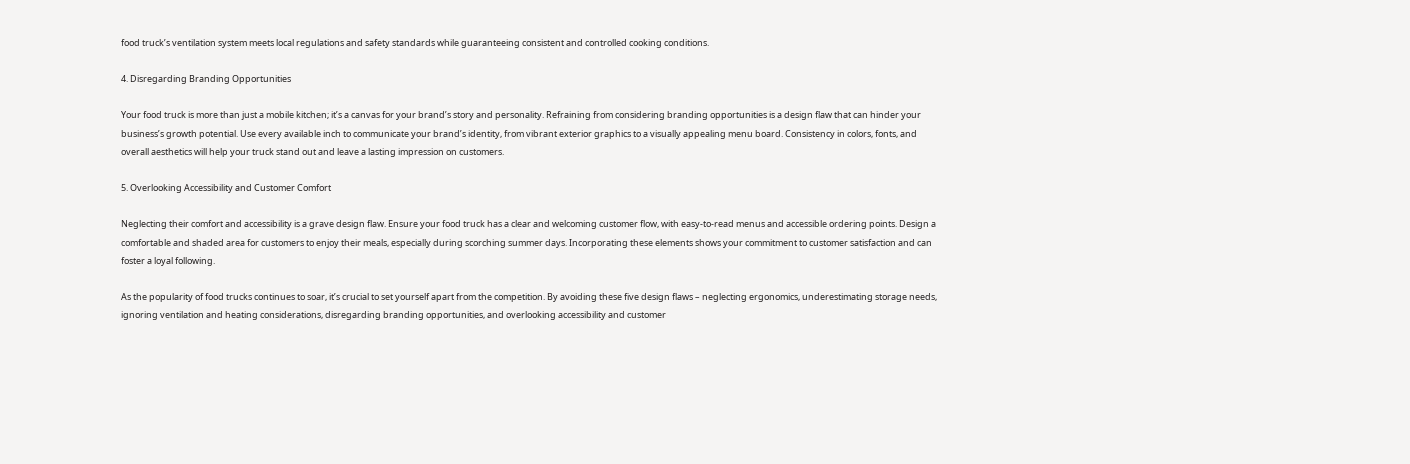food truck’s ventilation system meets local regulations and safety standards while guaranteeing consistent and controlled cooking conditions.

4. Disregarding Branding Opportunities

Your food truck is more than just a mobile kitchen; it’s a canvas for your brand’s story and personality. Refraining from considering branding opportunities is a design flaw that can hinder your business’s growth potential. Use every available inch to communicate your brand’s identity, from vibrant exterior graphics to a visually appealing menu board. Consistency in colors, fonts, and overall aesthetics will help your truck stand out and leave a lasting impression on customers.

5. Overlooking Accessibility and Customer Comfort

Neglecting their comfort and accessibility is a grave design flaw. Ensure your food truck has a clear and welcoming customer flow, with easy-to-read menus and accessible ordering points. Design a comfortable and shaded area for customers to enjoy their meals, especially during scorching summer days. Incorporating these elements shows your commitment to customer satisfaction and can foster a loyal following.

As the popularity of food trucks continues to soar, it’s crucial to set yourself apart from the competition. By avoiding these five design flaws – neglecting ergonomics, underestimating storage needs, ignoring ventilation and heating considerations, disregarding branding opportunities, and overlooking accessibility and customer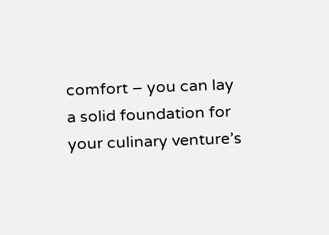comfort – you can lay a solid foundation for your culinary venture’s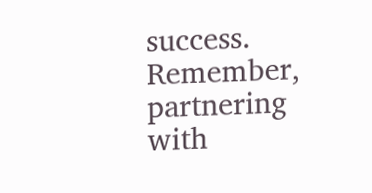success. Remember, partnering with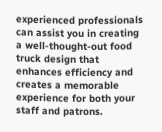experienced professionals can assist you in creating a well-thought-out food truck design that enhances efficiency and creates a memorable experience for both your staff and patrons.